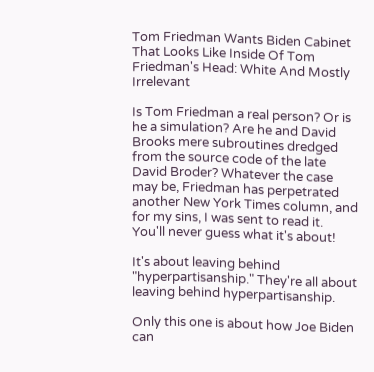Tom Friedman Wants Biden Cabinet That Looks Like Inside Of Tom Friedman's Head: White And Mostly Irrelevant

Is Tom Friedman a real person? Or is he a simulation? Are he and David Brooks mere subroutines dredged from the source code of the late David Broder? Whatever the case may be, Friedman has perpetrated another New York Times column, and for my sins, I was sent to read it. You'll never guess what it's about!

It's about leaving behind "hyperpartisanship." They're all about leaving behind hyperpartisanship.

Only this one is about how Joe Biden can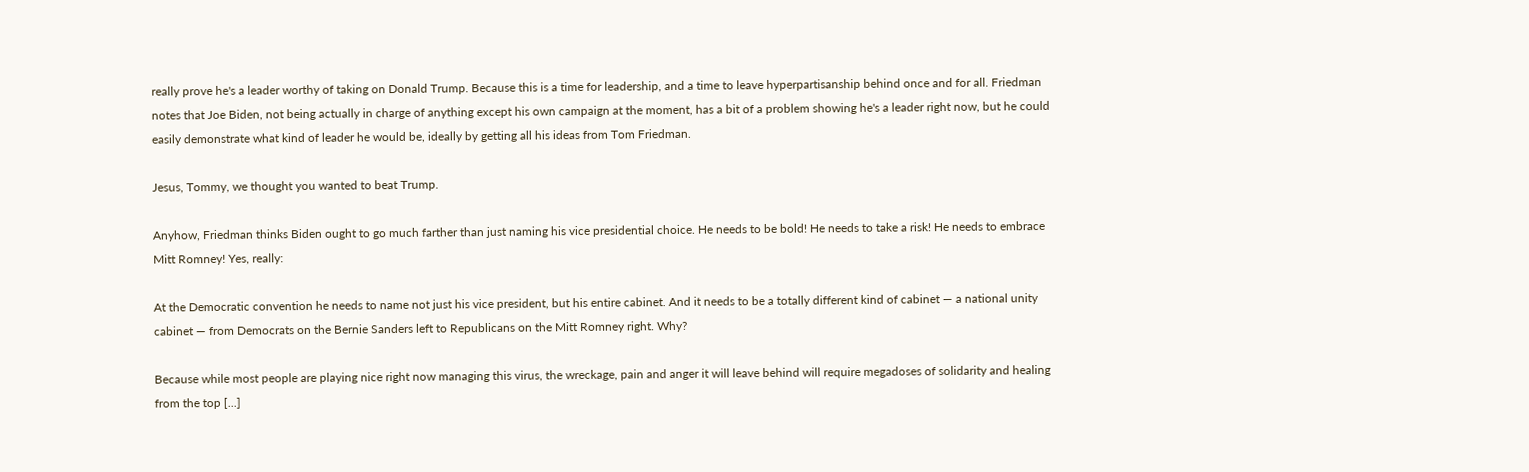really prove he's a leader worthy of taking on Donald Trump. Because this is a time for leadership, and a time to leave hyperpartisanship behind once and for all. Friedman notes that Joe Biden, not being actually in charge of anything except his own campaign at the moment, has a bit of a problem showing he's a leader right now, but he could easily demonstrate what kind of leader he would be, ideally by getting all his ideas from Tom Friedman.

Jesus, Tommy, we thought you wanted to beat Trump.

Anyhow, Friedman thinks Biden ought to go much farther than just naming his vice presidential choice. He needs to be bold! He needs to take a risk! He needs to embrace Mitt Romney! Yes, really:

At the Democratic convention he needs to name not just his vice president, but his entire cabinet. And it needs to be a totally different kind of cabinet — a national unity cabinet — from Democrats on the Bernie Sanders left to Republicans on the Mitt Romney right. Why?

Because while most people are playing nice right now managing this virus, the wreckage, pain and anger it will leave behind will require megadoses of solidarity and healing from the top [...]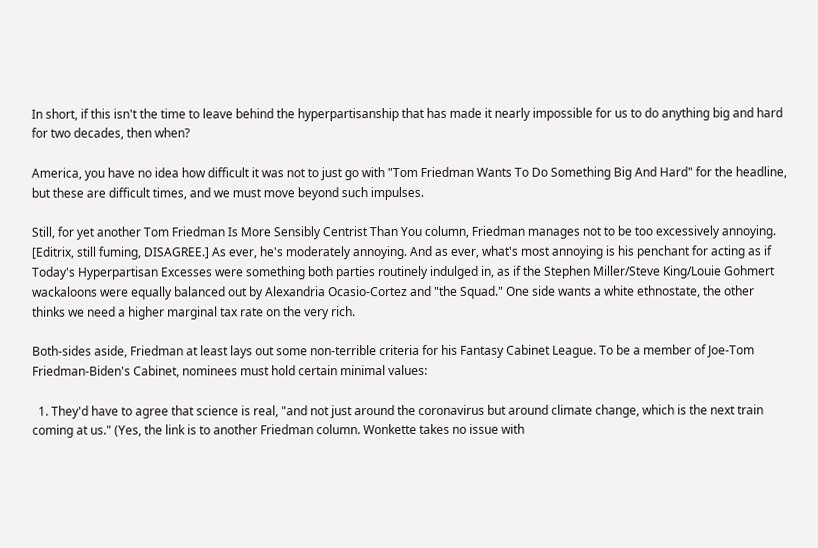In short, if this isn't the time to leave behind the hyperpartisanship that has made it nearly impossible for us to do anything big and hard for two decades, then when?

America, you have no idea how difficult it was not to just go with "Tom Friedman Wants To Do Something Big And Hard" for the headline, but these are difficult times, and we must move beyond such impulses.

Still, for yet another Tom Friedman Is More Sensibly Centrist Than You column, Friedman manages not to be too excessively annoying. [Editrix, still fuming, DISAGREE.] As ever, he's moderately annoying. And as ever, what's most annoying is his penchant for acting as if Today's Hyperpartisan Excesses were something both parties routinely indulged in, as if the Stephen Miller/Steve King/Louie Gohmert wackaloons were equally balanced out by Alexandria Ocasio-Cortez and "the Squad." One side wants a white ethnostate, the other thinks we need a higher marginal tax rate on the very rich.

Both-sides aside, Friedman at least lays out some non-terrible criteria for his Fantasy Cabinet League. To be a member of Joe-Tom Friedman-Biden's Cabinet, nominees must hold certain minimal values:

  1. They'd have to agree that science is real, "and not just around the coronavirus but around climate change, which is the next train coming at us." (Yes, the link is to another Friedman column. Wonkette takes no issue with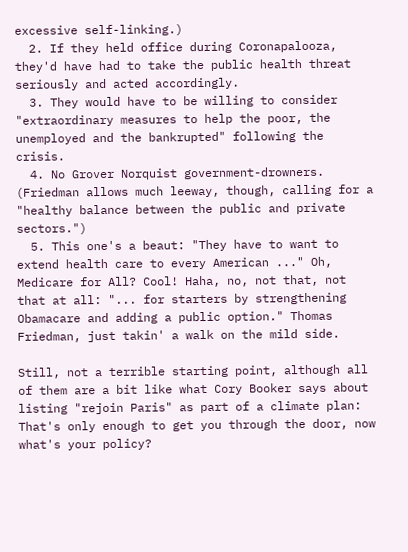excessive self-linking.)
  2. If they held office during Coronapalooza, they'd have had to take the public health threat seriously and acted accordingly.
  3. They would have to be willing to consider "extraordinary measures to help the poor, the unemployed and the bankrupted" following the crisis.
  4. No Grover Norquist government-drowners. (Friedman allows much leeway, though, calling for a "healthy balance between the public and private sectors.")
  5. This one's a beaut: "They have to want to extend health care to every American ..." Oh, Medicare for All? Cool! Haha, no, not that, not that at all: "... for starters by strengthening Obamacare and adding a public option." Thomas Friedman, just takin' a walk on the mild side.

Still, not a terrible starting point, although all of them are a bit like what Cory Booker says about listing "rejoin Paris" as part of a climate plan: That's only enough to get you through the door, now what's your policy?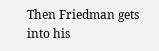Then Friedman gets into his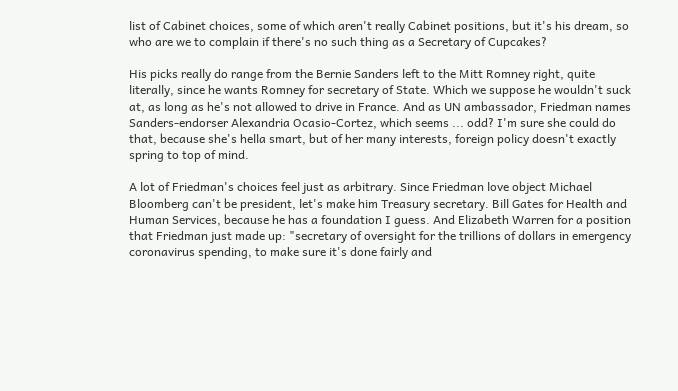list of Cabinet choices, some of which aren't really Cabinet positions, but it's his dream, so who are we to complain if there's no such thing as a Secretary of Cupcakes?

His picks really do range from the Bernie Sanders left to the Mitt Romney right, quite literally, since he wants Romney for secretary of State. Which we suppose he wouldn't suck at, as long as he's not allowed to drive in France. And as UN ambassador, Friedman names Sanders-endorser Alexandria Ocasio-Cortez, which seems ... odd? I'm sure she could do that, because she's hella smart, but of her many interests, foreign policy doesn't exactly spring to top of mind.

A lot of Friedman's choices feel just as arbitrary. Since Friedman love object Michael Bloomberg can't be president, let's make him Treasury secretary. Bill Gates for Health and Human Services, because he has a foundation I guess. And Elizabeth Warren for a position that Friedman just made up: "secretary of oversight for the trillions of dollars in emergency coronavirus spending, to make sure it's done fairly and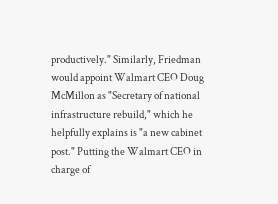productively." Similarly, Friedman would appoint Walmart CEO Doug McMillon as "Secretary of national infrastructure rebuild," which he helpfully explains is "a new cabinet post." Putting the Walmart CEO in charge of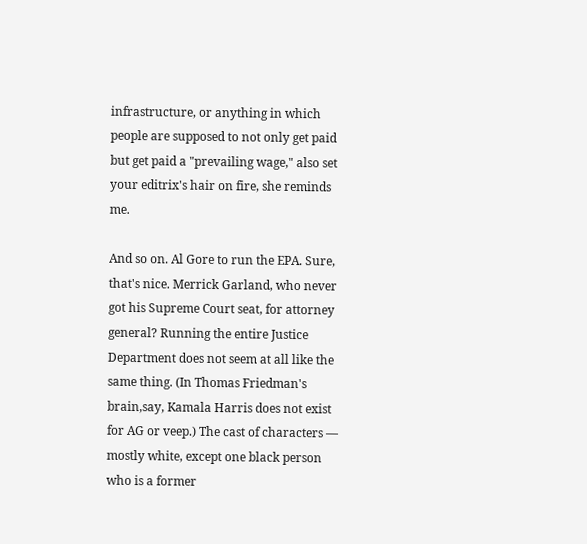infrastructure, or anything in which people are supposed to not only get paid but get paid a "prevailing wage," also set your editrix's hair on fire, she reminds me.

And so on. Al Gore to run the EPA. Sure, that's nice. Merrick Garland, who never got his Supreme Court seat, for attorney general? Running the entire Justice Department does not seem at all like the same thing. (In Thomas Friedman's brain,say, Kamala Harris does not exist for AG or veep.) The cast of characters — mostly white, except one black person who is a former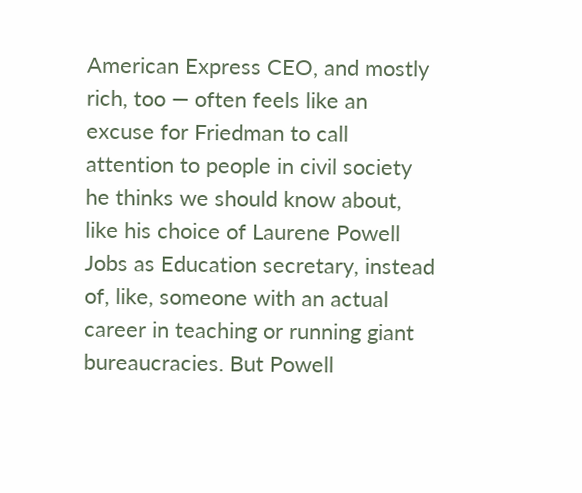American Express CEO, and mostly rich, too — often feels like an excuse for Friedman to call attention to people in civil society he thinks we should know about, like his choice of Laurene Powell Jobs as Education secretary, instead of, like, someone with an actual career in teaching or running giant bureaucracies. But Powell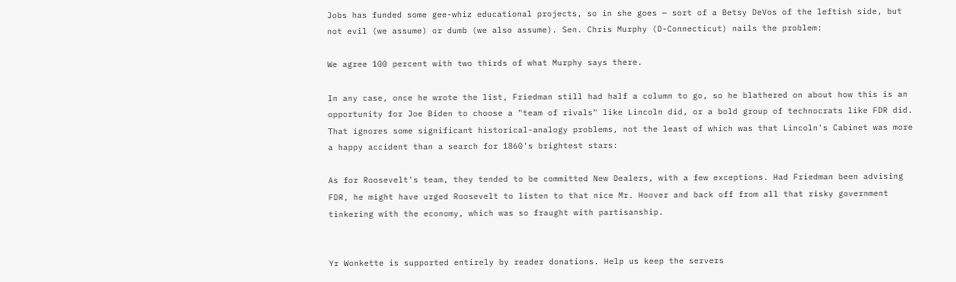Jobs has funded some gee-whiz educational projects, so in she goes — sort of a Betsy DeVos of the leftish side, but not evil (we assume) or dumb (we also assume). Sen. Chris Murphy (D-Connecticut) nails the problem:

We agree 100 percent with two thirds of what Murphy says there.

In any case, once he wrote the list, Friedman still had half a column to go, so he blathered on about how this is an opportunity for Joe Biden to choose a "team of rivals" like Lincoln did, or a bold group of technocrats like FDR did. That ignores some significant historical-analogy problems, not the least of which was that Lincoln's Cabinet was more a happy accident than a search for 1860's brightest stars:

As for Roosevelt's team, they tended to be committed New Dealers, with a few exceptions. Had Friedman been advising FDR, he might have urged Roosevelt to listen to that nice Mr. Hoover and back off from all that risky government tinkering with the economy, which was so fraught with partisanship.


Yr Wonkette is supported entirely by reader donations. Help us keep the servers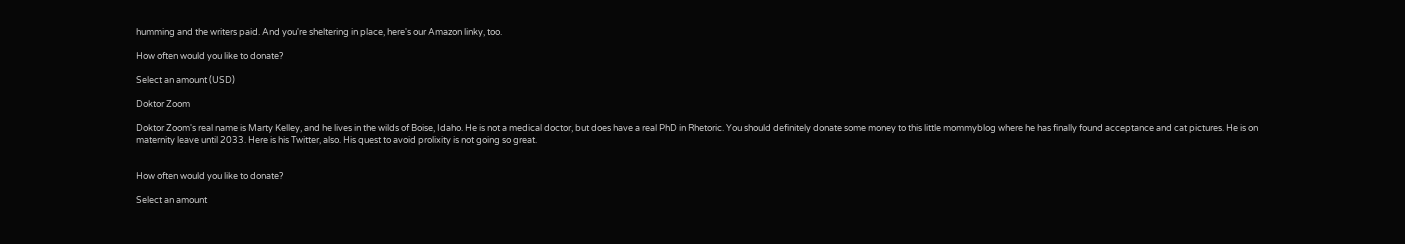humming and the writers paid. And you're sheltering in place, here's our Amazon linky, too.

How often would you like to donate?

Select an amount (USD)

Doktor Zoom

Doktor Zoom's real name is Marty Kelley, and he lives in the wilds of Boise, Idaho. He is not a medical doctor, but does have a real PhD in Rhetoric. You should definitely donate some money to this little mommyblog where he has finally found acceptance and cat pictures. He is on maternity leave until 2033. Here is his Twitter, also. His quest to avoid prolixity is not going so great.


How often would you like to donate?

Select an amount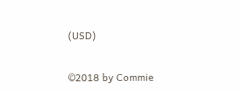(USD)


©2018 by Commie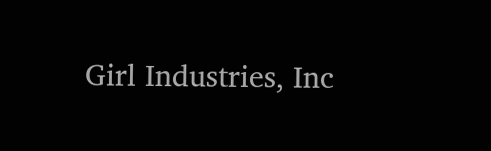Girl Industries, Inc